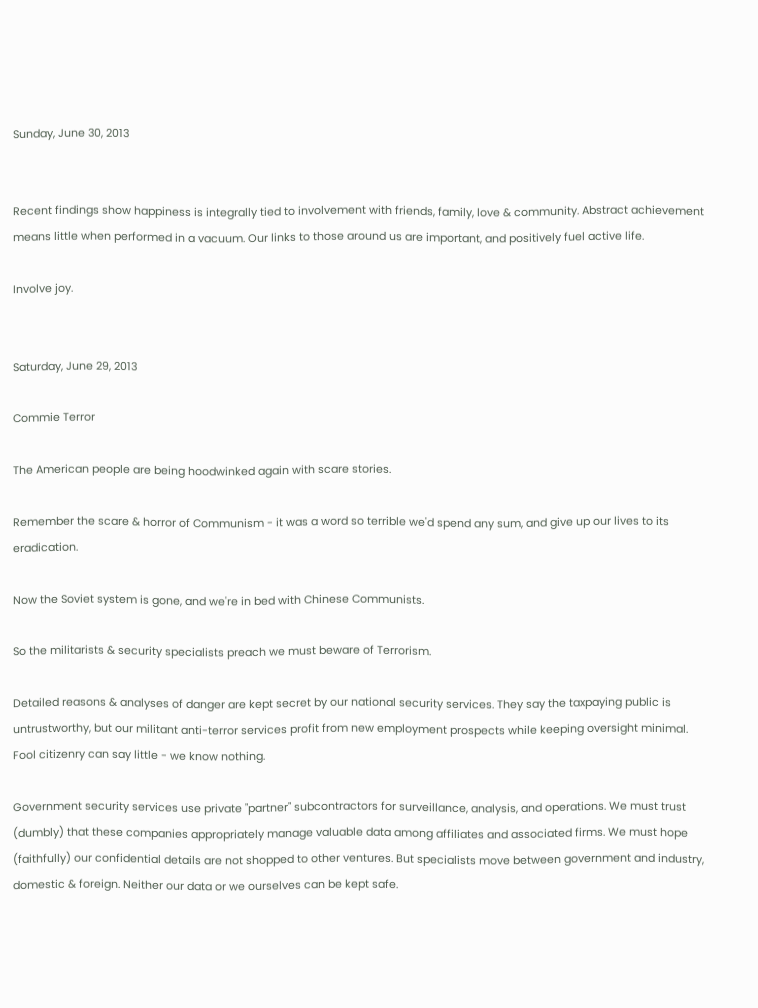Sunday, June 30, 2013


Recent findings show happiness is integrally tied to involvement with friends, family, love & community. Abstract achievement means little when performed in a vacuum. Our links to those around us are important, and positively fuel active life.

Involve joy.


Saturday, June 29, 2013

Commie Terror

The American people are being hoodwinked again with scare stories.

Remember the scare & horror of Communism - it was a word so terrible we'd spend any sum, and give up our lives to its eradication.

Now the Soviet system is gone, and we're in bed with Chinese Communists.

So the militarists & security specialists preach we must beware of Terrorism.

Detailed reasons & analyses of danger are kept secret by our national security services. They say the taxpaying public is untrustworthy, but our militant anti-terror services profit from new employment prospects while keeping oversight minimal. Fool citizenry can say little - we know nothing.

Government security services use private "partner" subcontractors for surveillance, analysis, and operations. We must trust (dumbly) that these companies appropriately manage valuable data among affiliates and associated firms. We must hope (faithfully) our confidential details are not shopped to other ventures. But specialists move between government and industry, domestic & foreign. Neither our data or we ourselves can be kept safe.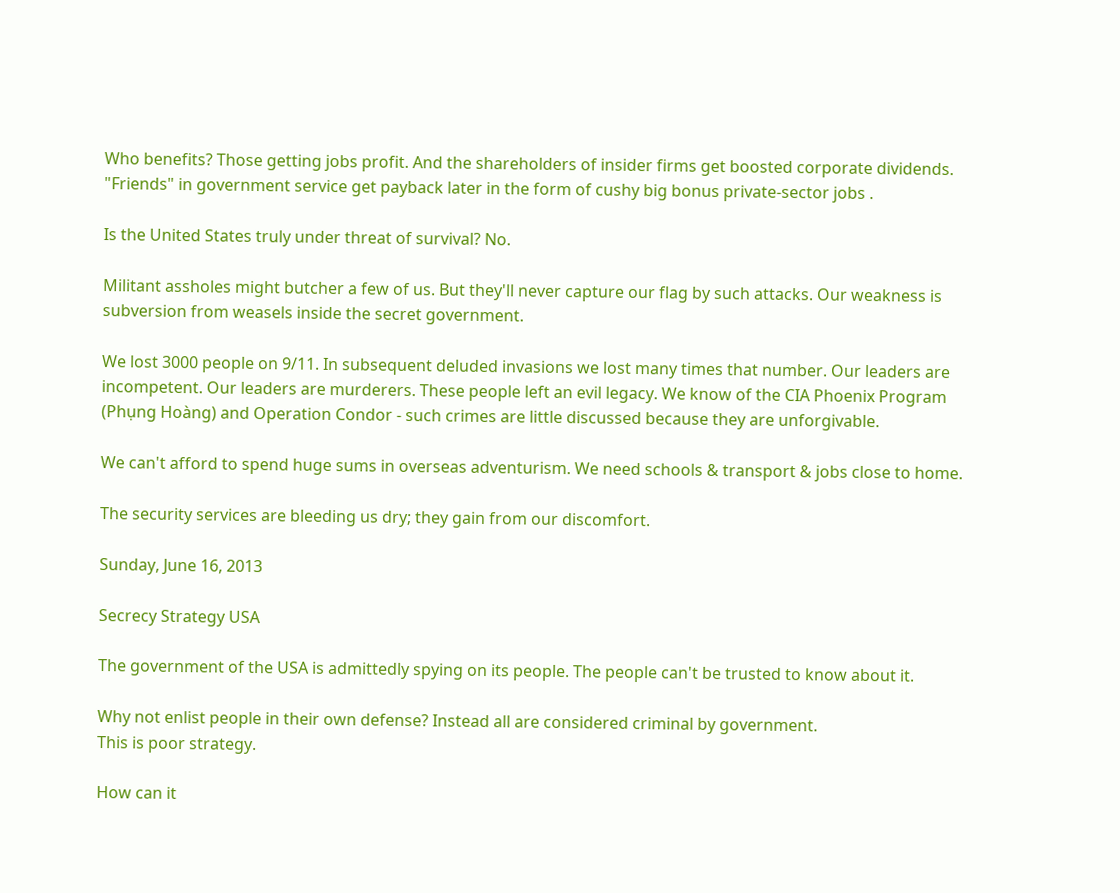Who benefits? Those getting jobs profit. And the shareholders of insider firms get boosted corporate dividends. "Friends" in government service get payback later in the form of cushy big bonus private-sector jobs .

Is the United States truly under threat of survival? No.

Militant assholes might butcher a few of us. But they'll never capture our flag by such attacks. Our weakness is subversion from weasels inside the secret government.

We lost 3000 people on 9/11. In subsequent deluded invasions we lost many times that number. Our leaders are incompetent. Our leaders are murderers. These people left an evil legacy. We know of the CIA Phoenix Program (Phụng Hoàng) and Operation Condor - such crimes are little discussed because they are unforgivable.

We can't afford to spend huge sums in overseas adventurism. We need schools & transport & jobs close to home.

The security services are bleeding us dry; they gain from our discomfort.

Sunday, June 16, 2013

Secrecy Strategy USA

The government of the USA is admittedly spying on its people. The people can't be trusted to know about it.

Why not enlist people in their own defense? Instead all are considered criminal by government.
This is poor strategy.

How can it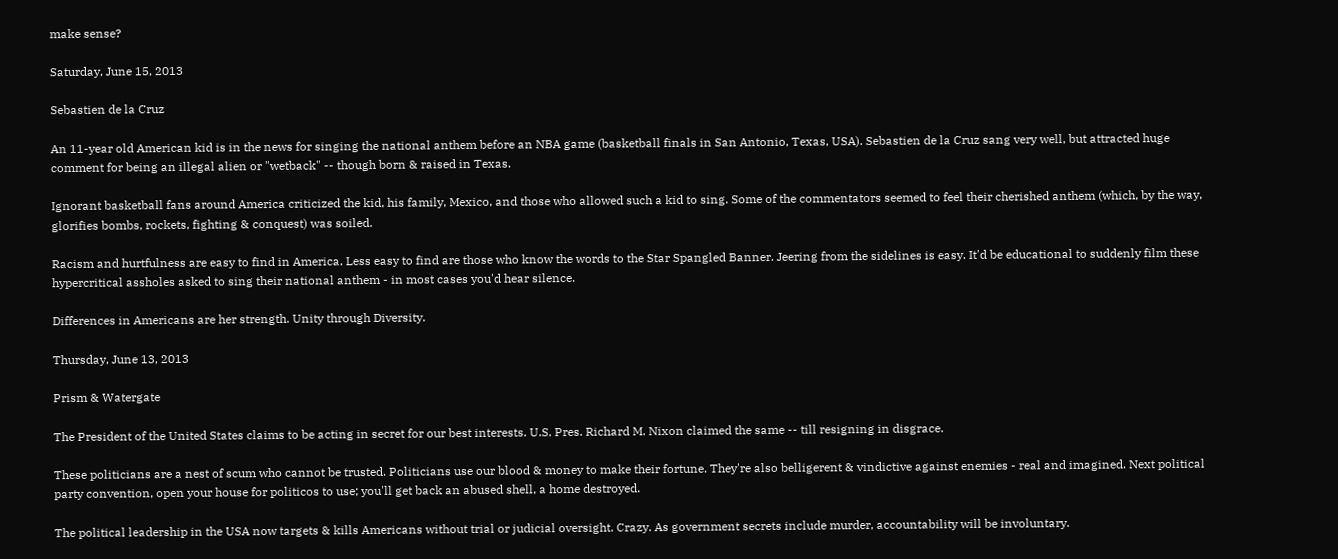make sense?

Saturday, June 15, 2013

Sebastien de la Cruz

An 11-year old American kid is in the news for singing the national anthem before an NBA game (basketball finals in San Antonio, Texas, USA). Sebastien de la Cruz sang very well, but attracted huge comment for being an illegal alien or "wetback" -- though born & raised in Texas.

Ignorant basketball fans around America criticized the kid, his family, Mexico, and those who allowed such a kid to sing. Some of the commentators seemed to feel their cherished anthem (which, by the way, glorifies bombs, rockets, fighting & conquest) was soiled.

Racism and hurtfulness are easy to find in America. Less easy to find are those who know the words to the Star Spangled Banner. Jeering from the sidelines is easy. It'd be educational to suddenly film these hypercritical assholes asked to sing their national anthem - in most cases you'd hear silence.

Differences in Americans are her strength. Unity through Diversity.

Thursday, June 13, 2013

Prism & Watergate

The President of the United States claims to be acting in secret for our best interests. U.S. Pres. Richard M. Nixon claimed the same -- till resigning in disgrace.

These politicians are a nest of scum who cannot be trusted. Politicians use our blood & money to make their fortune. They're also belligerent & vindictive against enemies - real and imagined. Next political party convention, open your house for politicos to use; you'll get back an abused shell, a home destroyed.

The political leadership in the USA now targets & kills Americans without trial or judicial oversight. Crazy. As government secrets include murder, accountability will be involuntary.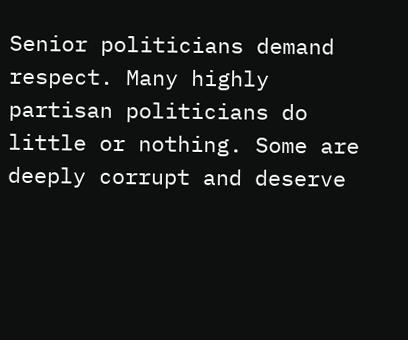Senior politicians demand respect. Many highly partisan politicians do little or nothing. Some are deeply corrupt and deserve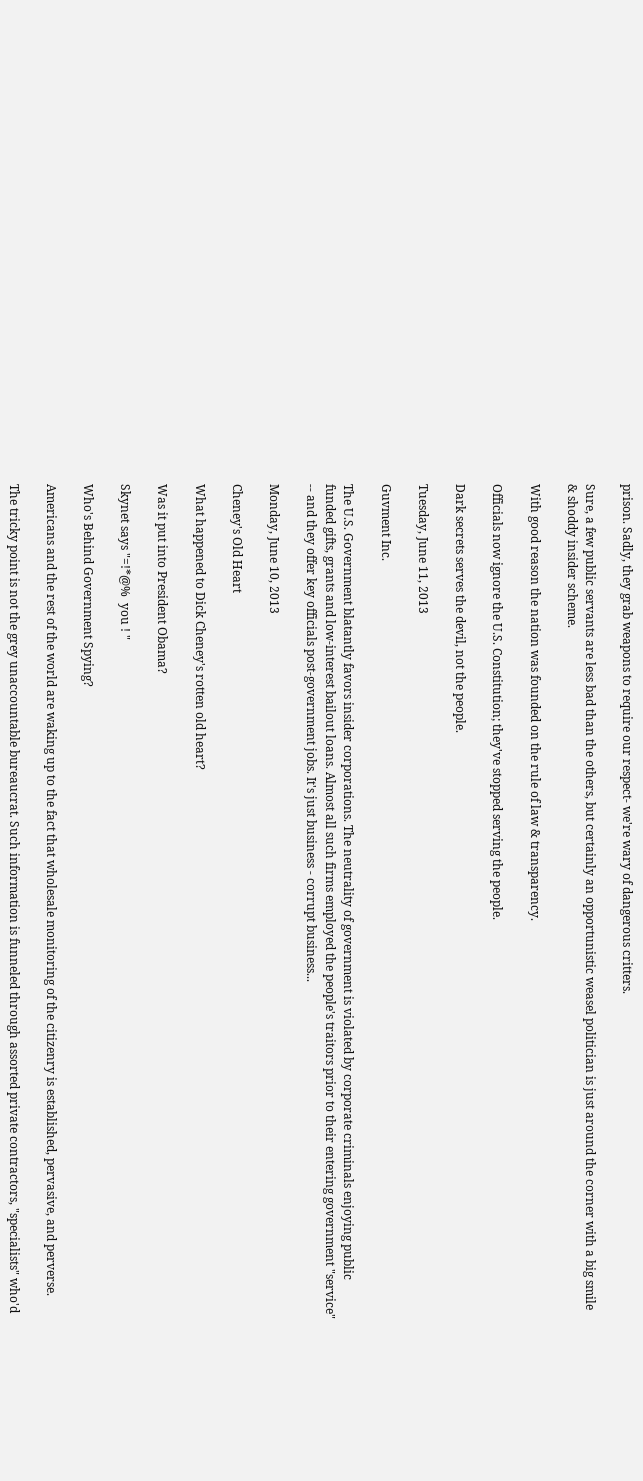prison. Sadly, they grab weapons to require our respect- we're wary of dangerous critters.

Sure, a few public servants are less bad than the others, but certainly an opportunistic weasel politician is just around the corner with a big smile & shoddy insider scheme.

With good reason the nation was founded on the rule of law & transparency.

Officials now ignore the U.S. Constitution; they've stopped serving the people.

Dark secrets serves the devil, not the people.

Tuesday, June 11, 2013

Guvment Inc.

The U.S. Government blatantly favors insider corporations. The neutrality of government is violated by corporate criminals enjoying public funded gifts, grants and low-interest bailout loans. Almost all such firms employed the people's traitors prior to their entering government "service" -- and they offer key officials post-government jobs. It's just business - corrupt business...

Monday, June 10, 2013

Cheney's Old Heart

What happened to Dick Cheney's rotten old heart?

Was it put into President Obama?

Skynet says "=!*@%  you ! "

Who's Behind Government Spying?

Americans and the rest of the world are waking up to the fact that wholesale monitoring of the citizenry is established, pervasive, and perverse.

The tricky point is not the grey unaccountable bureaucrat. Such information is funneled through assorted private contractors, "specialists" who'd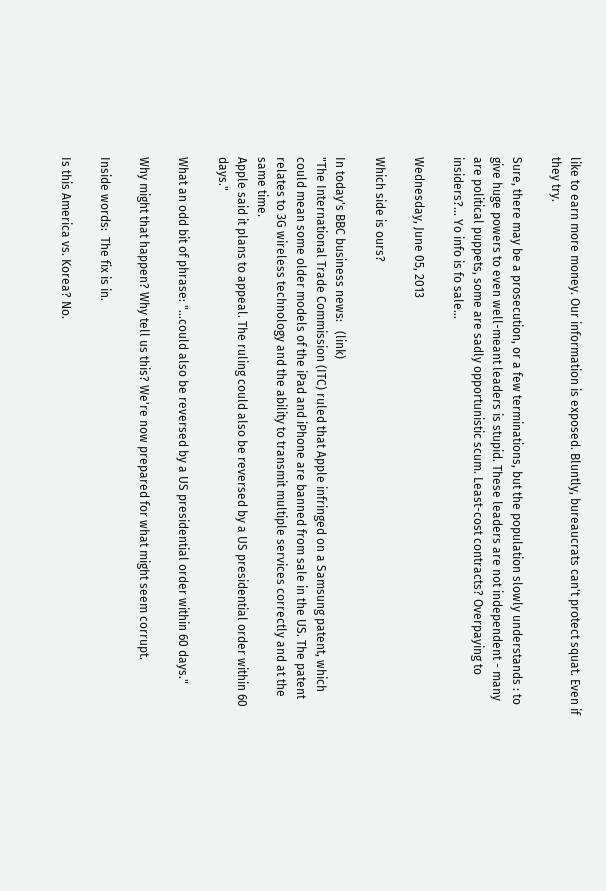like to earn more money. Our information is exposed. Bluntly, bureaucrats can't protect squat. Even if they try.

Sure, there may be a prosecution, or a few terminations, but the population slowly understands : to give huge powers to even well-meant leaders is stupid. These leaders are not independent - many are political puppets, some are sadly opportunistic scum. Least-cost contracts? Overpaying to insiders?... Yo info is fo sale...

Wednesday, June 05, 2013

Which side is ours?

In today's BBC business news:   (link)
"The International Trade Commission (ITC) ruled that Apple infringed on a Samsung patent, which could mean some older models of the iPad and iPhone are banned from sale in the US. The patent relates to 3G wireless technology and the ability to transmit multiple services correctly and at the same time.
Apple said it plans to appeal. The ruling could also be reversed by a US presidential order within 60 days."

What an odd bit of phrase: "...could also be reversed by a US presidential order within 60 days."

Why might that happen? Why tell us this? We're now prepared for what might seem corrupt.

Inside words:  The fix is in.

Is this America vs. Korea? No.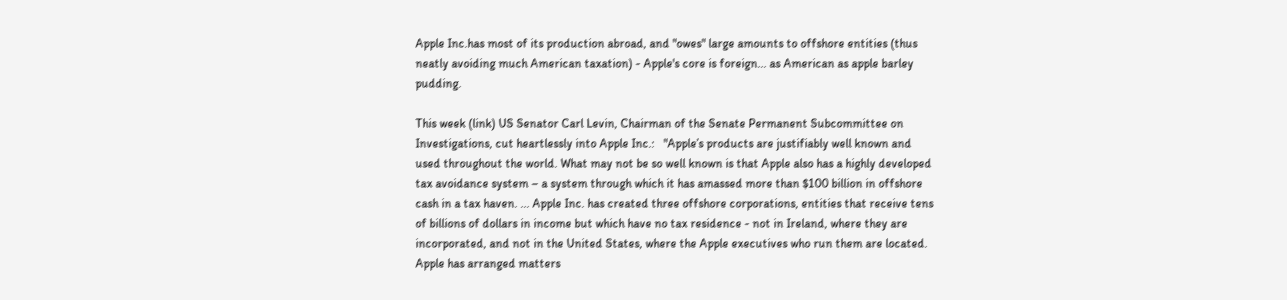Apple Inc.has most of its production abroad, and "owes" large amounts to offshore entities (thus neatly avoiding much American taxation) - Apple's core is foreign... as American as apple barley pudding.

This week (link) US Senator Carl Levin, Chairman of the Senate Permanent Subcommittee on Investigations, cut heartlessly into Apple Inc.:   "Apple’s products are justifiably well known and used throughout the world. What may not be so well known is that Apple also has a highly developed tax avoidance system – a system through which it has amassed more than $100 billion in offshore cash in a tax haven. ... Apple Inc. has created three offshore corporations, entities that receive tens of billions of dollars in income but which have no tax residence - not in Ireland, where they are incorporated, and not in the United States, where the Apple executives who run them are located. Apple has arranged matters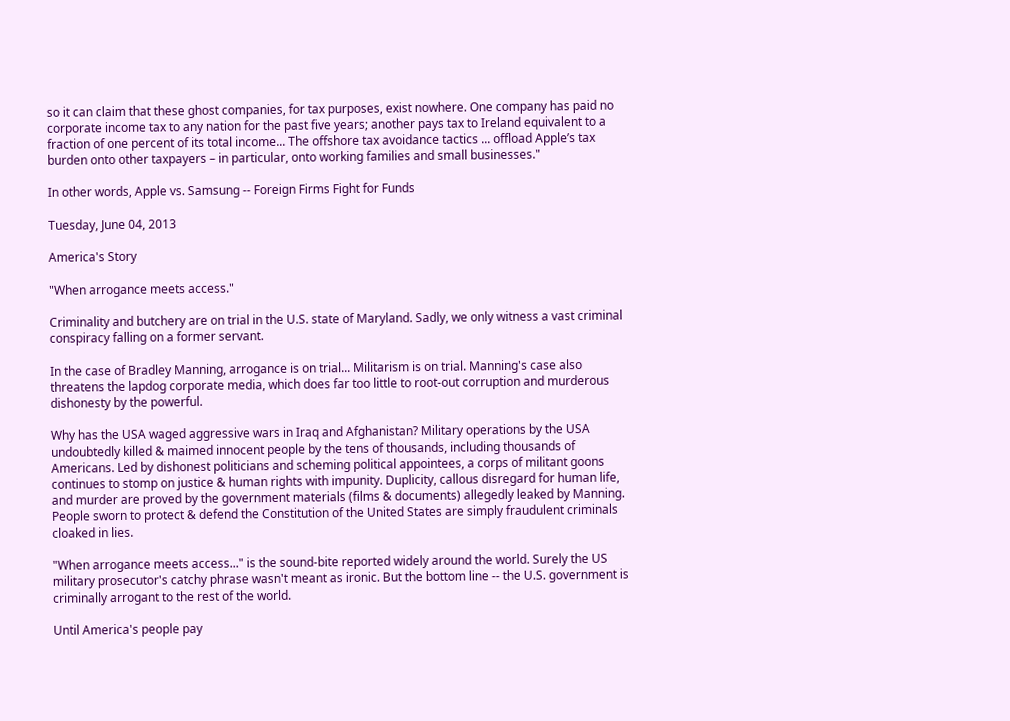so it can claim that these ghost companies, for tax purposes, exist nowhere. One company has paid no corporate income tax to any nation for the past five years; another pays tax to Ireland equivalent to a fraction of one percent of its total income... The offshore tax avoidance tactics ... offload Apple’s tax burden onto other taxpayers – in particular, onto working families and small businesses."

In other words, Apple vs. Samsung -- Foreign Firms Fight for Funds

Tuesday, June 04, 2013

America's Story

"When arrogance meets access."

Criminality and butchery are on trial in the U.S. state of Maryland. Sadly, we only witness a vast criminal conspiracy falling on a former servant.

In the case of Bradley Manning, arrogance is on trial... Militarism is on trial. Manning's case also threatens the lapdog corporate media, which does far too little to root-out corruption and murderous dishonesty by the powerful.

Why has the USA waged aggressive wars in Iraq and Afghanistan? Military operations by the USA undoubtedly killed & maimed innocent people by the tens of thousands, including thousands of Americans. Led by dishonest politicians and scheming political appointees, a corps of militant goons continues to stomp on justice & human rights with impunity. Duplicity, callous disregard for human life, and murder are proved by the government materials (films & documents) allegedly leaked by Manning. People sworn to protect & defend the Constitution of the United States are simply fraudulent criminals cloaked in lies.

"When arrogance meets access..." is the sound-bite reported widely around the world. Surely the US military prosecutor's catchy phrase wasn't meant as ironic. But the bottom line -- the U.S. government is criminally arrogant to the rest of the world.

Until America's people pay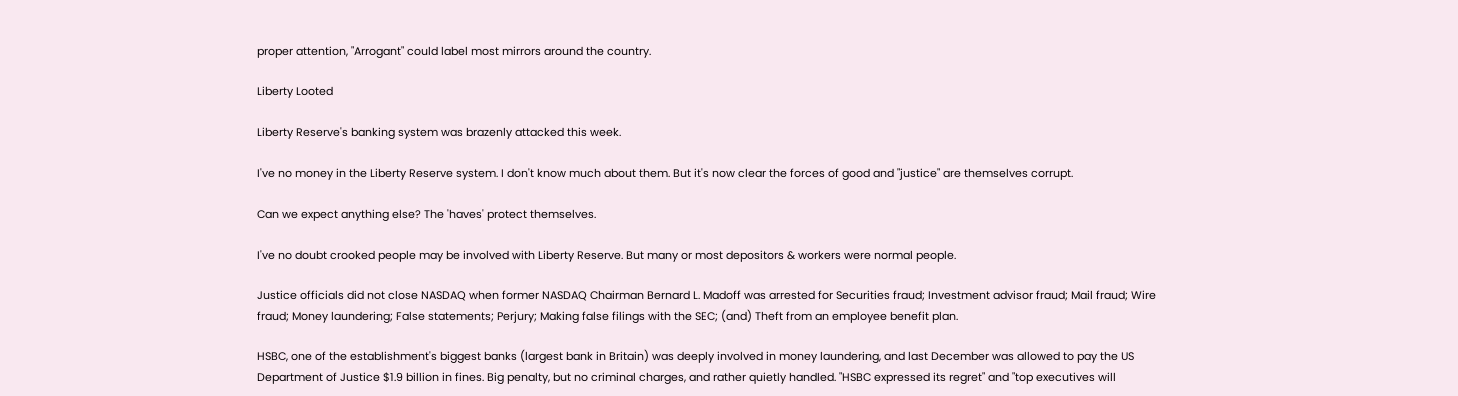proper attention, "Arrogant" could label most mirrors around the country.

Liberty Looted

Liberty Reserve's banking system was brazenly attacked this week.

I've no money in the Liberty Reserve system. I don't know much about them. But it's now clear the forces of good and "justice" are themselves corrupt.

Can we expect anything else? The 'haves' protect themselves.

I've no doubt crooked people may be involved with Liberty Reserve. But many or most depositors & workers were normal people.

Justice officials did not close NASDAQ when former NASDAQ Chairman Bernard L. Madoff was arrested for Securities fraud; Investment advisor fraud; Mail fraud; Wire fraud; Money laundering; False statements; Perjury; Making false filings with the SEC; (and) Theft from an employee benefit plan.

HSBC, one of the establishment's biggest banks (largest bank in Britain) was deeply involved in money laundering, and last December was allowed to pay the US Department of Justice $1.9 billion in fines. Big penalty, but no criminal charges, and rather quietly handled. "HSBC expressed its regret" and "top executives will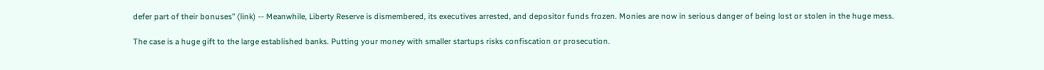defer part of their bonuses" (link) -- Meanwhile, Liberty Reserve is dismembered, its executives arrested, and depositor funds frozen. Monies are now in serious danger of being lost or stolen in the huge mess.

The case is a huge gift to the large established banks. Putting your money with smaller startups risks confiscation or prosecution.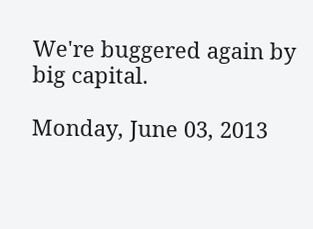We're buggered again by big capital.

Monday, June 03, 2013